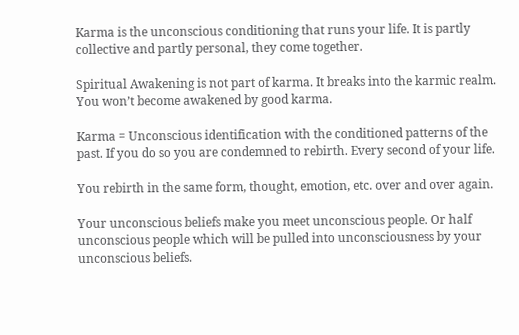Karma is the unconscious conditioning that runs your life. It is partly collective and partly personal, they come together.

Spiritual Awakening is not part of karma. It breaks into the karmic realm. You won’t become awakened by good karma.

Karma = Unconscious identification with the conditioned patterns of the past. If you do so you are condemned to rebirth. Every second of your life.

You rebirth in the same form, thought, emotion, etc. over and over again.

Your unconscious beliefs make you meet unconscious people. Or half unconscious people which will be pulled into unconsciousness by your unconscious beliefs.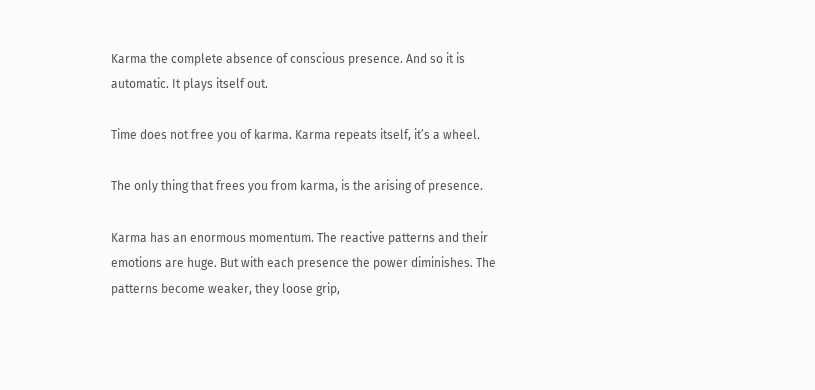Karma the complete absence of conscious presence. And so it is automatic. It plays itself out.

Time does not free you of karma. Karma repeats itself, it’s a wheel.

The only thing that frees you from karma, is the arising of presence.

Karma has an enormous momentum. The reactive patterns and their emotions are huge. But with each presence the power diminishes. The patterns become weaker, they loose grip,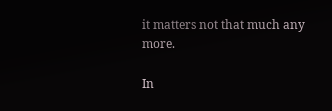it matters not that much any more.

In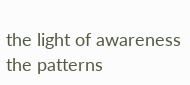the light of awareness the patterns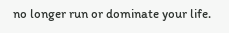no longer run or dominate your life.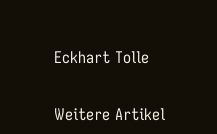Eckhart Tolle


Weitere Artikel